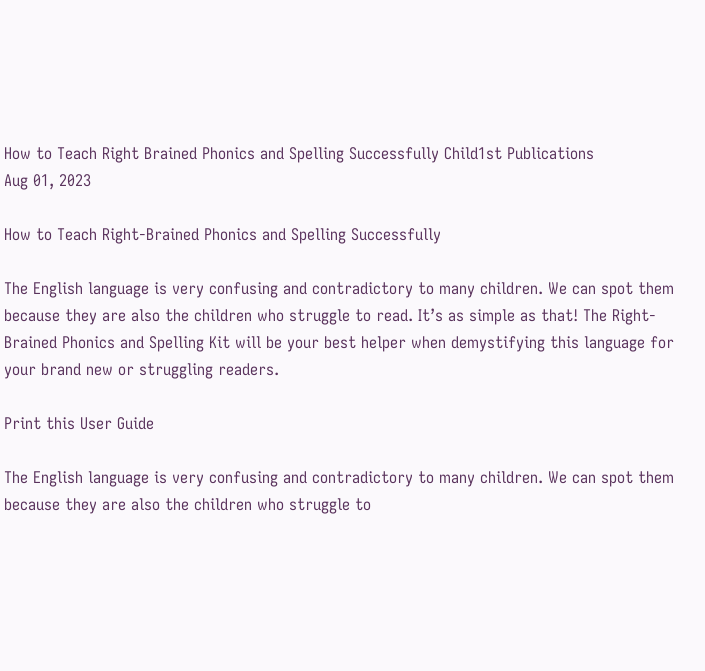How to Teach Right Brained Phonics and Spelling Successfully Child1st Publications
Aug 01, 2023

How to Teach Right-Brained Phonics and Spelling Successfully

The English language is very confusing and contradictory to many children. We can spot them because they are also the children who struggle to read. It’s as simple as that! The Right-Brained Phonics and Spelling Kit will be your best helper when demystifying this language for your brand new or struggling readers.

Print this User Guide

The English language is very confusing and contradictory to many children. We can spot them because they are also the children who struggle to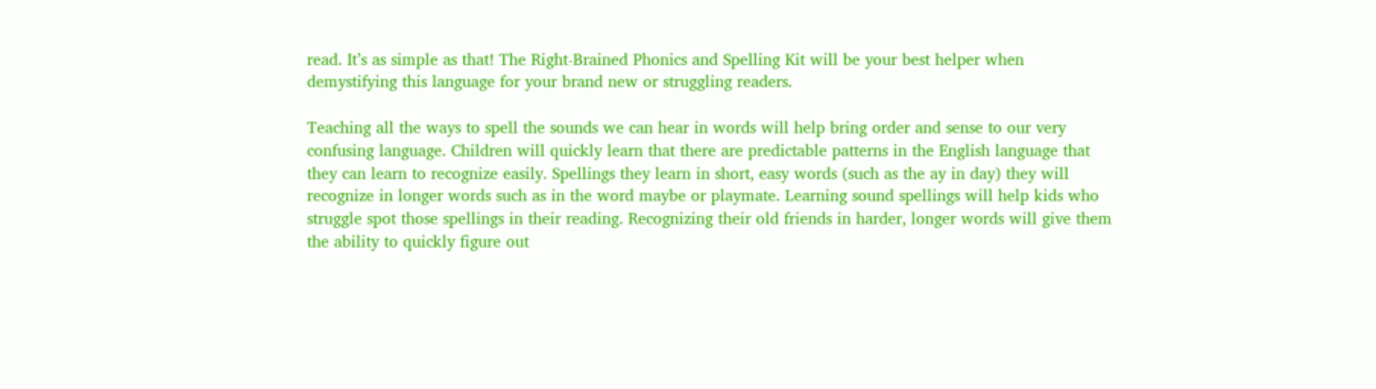read. It’s as simple as that! The Right-Brained Phonics and Spelling Kit will be your best helper when demystifying this language for your brand new or struggling readers.

Teaching all the ways to spell the sounds we can hear in words will help bring order and sense to our very confusing language. Children will quickly learn that there are predictable patterns in the English language that they can learn to recognize easily. Spellings they learn in short, easy words (such as the ay in day) they will recognize in longer words such as in the word maybe or playmate. Learning sound spellings will help kids who struggle spot those spellings in their reading. Recognizing their old friends in harder, longer words will give them the ability to quickly figure out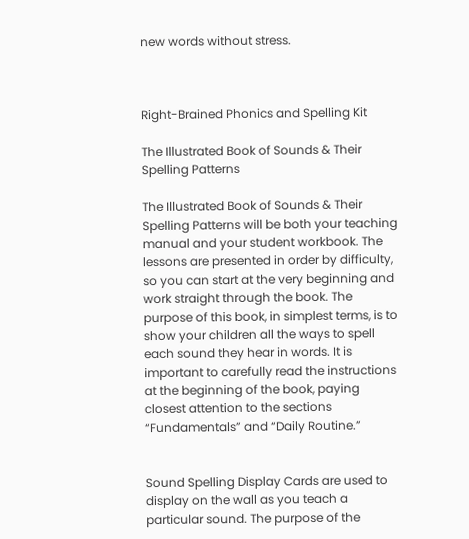new words without stress.



Right-Brained Phonics and Spelling Kit

The Illustrated Book of Sounds & Their Spelling Patterns

The Illustrated Book of Sounds & Their Spelling Patterns will be both your teaching manual and your student workbook. The lessons are presented in order by difficulty, so you can start at the very beginning and work straight through the book. The purpose of this book, in simplest terms, is to show your children all the ways to spell each sound they hear in words. It is important to carefully read the instructions at the beginning of the book, paying closest attention to the sections “Fundamentals” and “Daily Routine.”


Sound Spelling Display Cards are used to display on the wall as you teach a particular sound. The purpose of the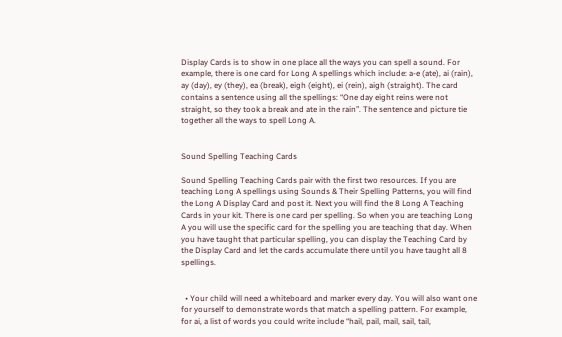Display Cards is to show in one place all the ways you can spell a sound. For example, there is one card for Long A spellings which include: a-e (ate), ai (rain), ay (day), ey (they), ea (break), eigh (eight), ei (rein), aigh (straight). The card contains a sentence using all the spellings: “One day eight reins were not straight, so they took a break and ate in the rain”. The sentence and picture tie together all the ways to spell Long A.


Sound Spelling Teaching Cards

Sound Spelling Teaching Cards pair with the first two resources. If you are teaching Long A spellings using Sounds & Their Spelling Patterns, you will find the Long A Display Card and post it. Next you will find the 8 Long A Teaching Cards in your kit. There is one card per spelling. So when you are teaching Long A you will use the specific card for the spelling you are teaching that day. When you have taught that particular spelling, you can display the Teaching Card by the Display Card and let the cards accumulate there until you have taught all 8 spellings.


  • Your child will need a whiteboard and marker every day. You will also want one for yourself to demonstrate words that match a spelling pattern. For example, for ai, a list of words you could write include “hail, pail, mail, sail, tail,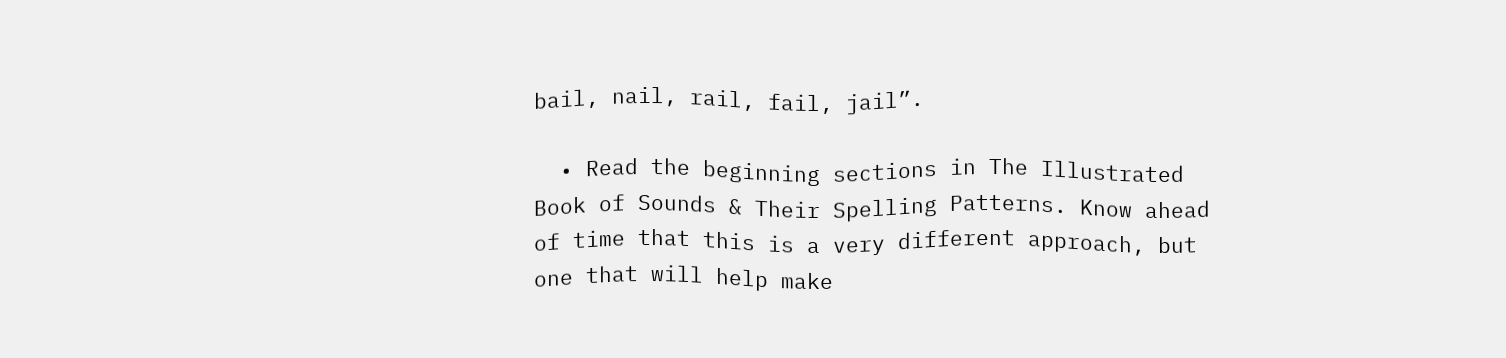bail, nail, rail, fail, jail”.

  • Read the beginning sections in The Illustrated Book of Sounds & Their Spelling Patterns. Know ahead of time that this is a very different approach, but one that will help make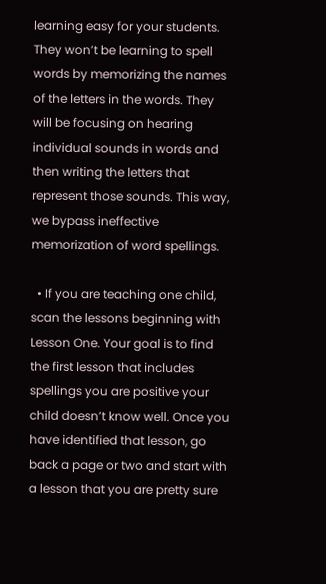learning easy for your students. They won’t be learning to spell words by memorizing the names of the letters in the words. They will be focusing on hearing individual sounds in words and then writing the letters that represent those sounds. This way, we bypass ineffective memorization of word spellings.

  • If you are teaching one child, scan the lessons beginning with Lesson One. Your goal is to find the first lesson that includes spellings you are positive your child doesn’t know well. Once you have identified that lesson, go back a page or two and start with a lesson that you are pretty sure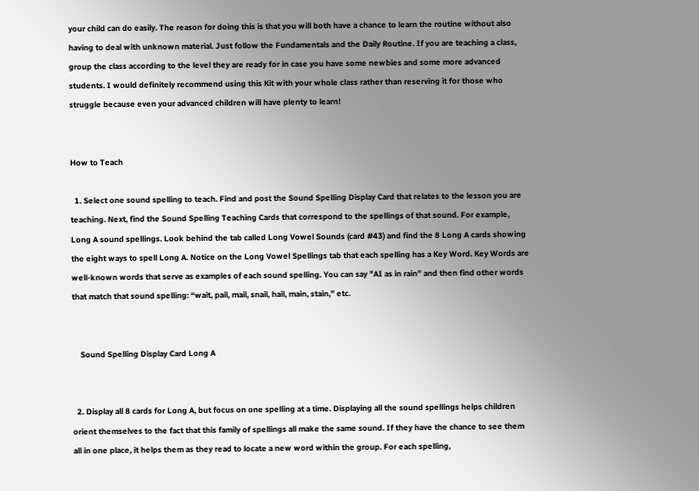your child can do easily. The reason for doing this is that you will both have a chance to learn the routine without also having to deal with unknown material. Just follow the Fundamentals and the Daily Routine. If you are teaching a class, group the class according to the level they are ready for in case you have some newbies and some more advanced students. I would definitely recommend using this Kit with your whole class rather than reserving it for those who struggle because even your advanced children will have plenty to learn!


How to Teach

  1. Select one sound spelling to teach. Find and post the Sound Spelling Display Card that relates to the lesson you are teaching. Next, find the Sound Spelling Teaching Cards that correspond to the spellings of that sound. For example, Long A sound spellings. Look behind the tab called Long Vowel Sounds (card #43) and find the 8 Long A cards showing the eight ways to spell Long A. Notice on the Long Vowel Spellings tab that each spelling has a Key Word. Key Words are well-known words that serve as examples of each sound spelling. You can say "AI as in rain” and then find other words that match that sound spelling: “wait, pail, mail, snail, hail, main, stain,” etc.


    Sound Spelling Display Card Long A


  2. Display all 8 cards for Long A, but focus on one spelling at a time. Displaying all the sound spellings helps children orient themselves to the fact that this family of spellings all make the same sound. If they have the chance to see them all in one place, it helps them as they read to locate a new word within the group. For each spelling,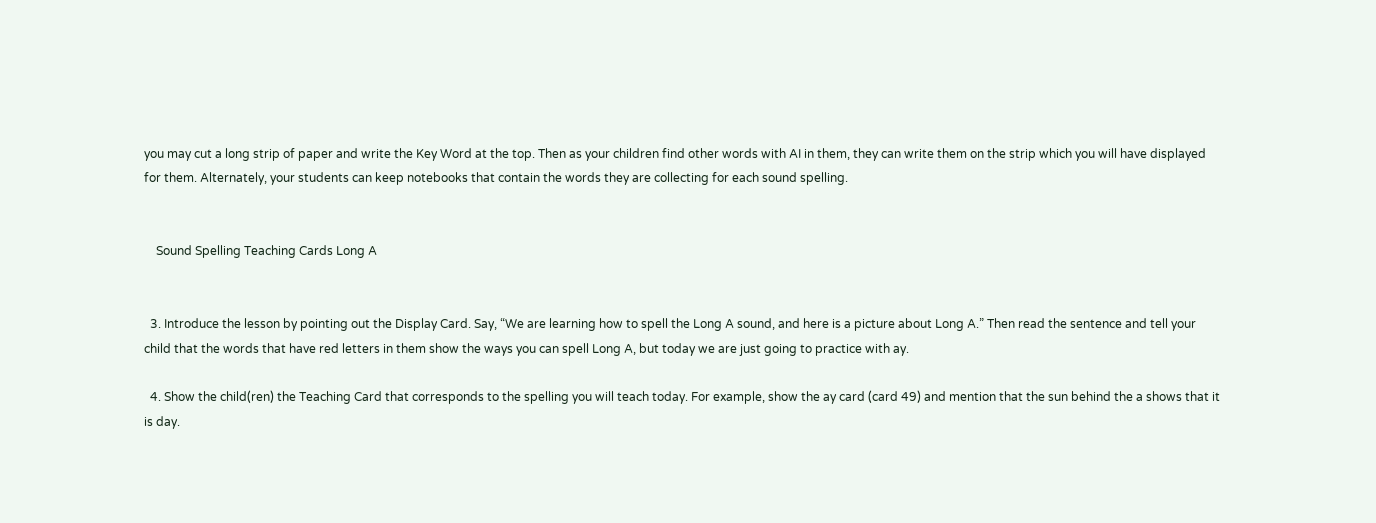you may cut a long strip of paper and write the Key Word at the top. Then as your children find other words with AI in them, they can write them on the strip which you will have displayed for them. Alternately, your students can keep notebooks that contain the words they are collecting for each sound spelling.


    Sound Spelling Teaching Cards Long A


  3. Introduce the lesson by pointing out the Display Card. Say, “We are learning how to spell the Long A sound, and here is a picture about Long A.” Then read the sentence and tell your child that the words that have red letters in them show the ways you can spell Long A, but today we are just going to practice with ay.

  4. Show the child(ren) the Teaching Card that corresponds to the spelling you will teach today. For example, show the ay card (card 49) and mention that the sun behind the a shows that it is day.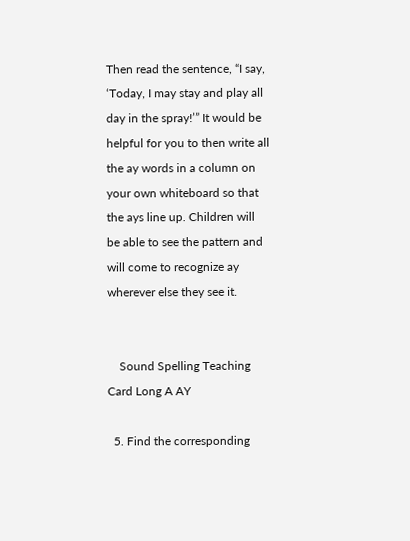Then read the sentence, “I say, ‘Today, I may stay and play all day in the spray!’” It would be helpful for you to then write all the ay words in a column on your own whiteboard so that the ays line up. Children will be able to see the pattern and will come to recognize ay wherever else they see it.


    Sound Spelling Teaching Card Long A AY

  5. Find the corresponding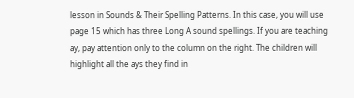lesson in Sounds & Their Spelling Patterns. In this case, you will use page 15 which has three Long A sound spellings. If you are teaching ay, pay attention only to the column on the right. The children will highlight all the ays they find in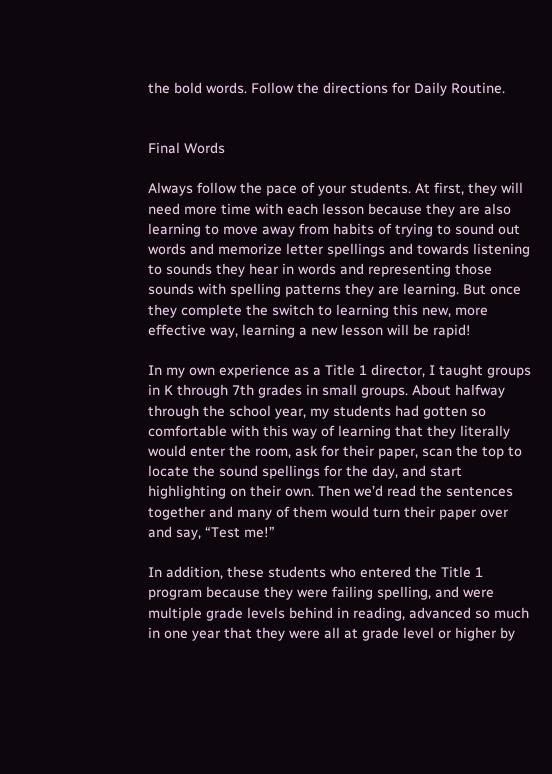the bold words. Follow the directions for Daily Routine.


Final Words

Always follow the pace of your students. At first, they will need more time with each lesson because they are also learning to move away from habits of trying to sound out words and memorize letter spellings and towards listening to sounds they hear in words and representing those sounds with spelling patterns they are learning. But once they complete the switch to learning this new, more effective way, learning a new lesson will be rapid!

In my own experience as a Title 1 director, I taught groups in K through 7th grades in small groups. About halfway through the school year, my students had gotten so comfortable with this way of learning that they literally would enter the room, ask for their paper, scan the top to locate the sound spellings for the day, and start highlighting on their own. Then we’d read the sentences together and many of them would turn their paper over and say, “Test me!”

In addition, these students who entered the Title 1 program because they were failing spelling, and were multiple grade levels behind in reading, advanced so much in one year that they were all at grade level or higher by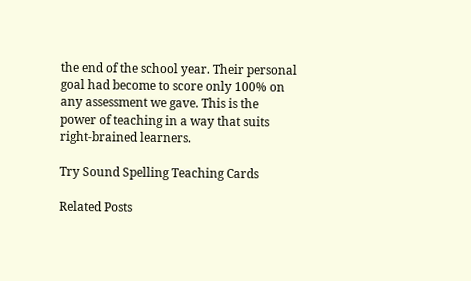the end of the school year. Their personal goal had become to score only 100% on any assessment we gave. This is the power of teaching in a way that suits right-brained learners.

Try Sound Spelling Teaching Cards

Related Posts